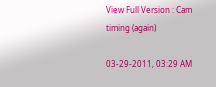View Full Version : Cam timing (again)

03-29-2011, 03:29 AM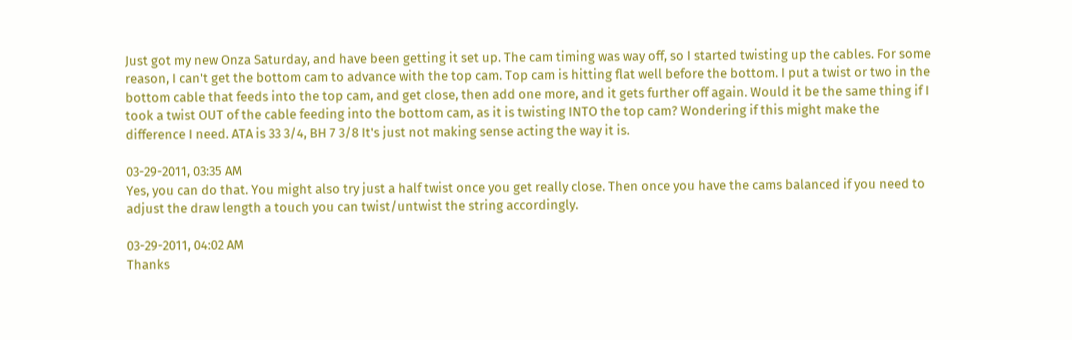Just got my new Onza Saturday, and have been getting it set up. The cam timing was way off, so I started twisting up the cables. For some reason, I can't get the bottom cam to advance with the top cam. Top cam is hitting flat well before the bottom. I put a twist or two in the bottom cable that feeds into the top cam, and get close, then add one more, and it gets further off again. Would it be the same thing if I took a twist OUT of the cable feeding into the bottom cam, as it is twisting INTO the top cam? Wondering if this might make the difference I need. ATA is 33 3/4, BH 7 3/8 It's just not making sense acting the way it is.

03-29-2011, 03:35 AM
Yes, you can do that. You might also try just a half twist once you get really close. Then once you have the cams balanced if you need to adjust the draw length a touch you can twist/untwist the string accordingly.

03-29-2011, 04:02 AM
Thanks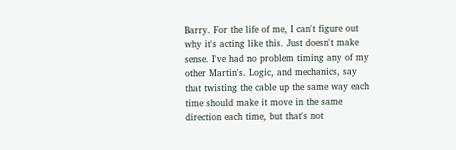Barry. For the life of me, I can't figure out why it's acting like this. Just doesn't make sense. I've had no problem timing any of my other Martin's. Logic, and mechanics, say that twisting the cable up the same way each time should make it move in the same direction each time, but that's not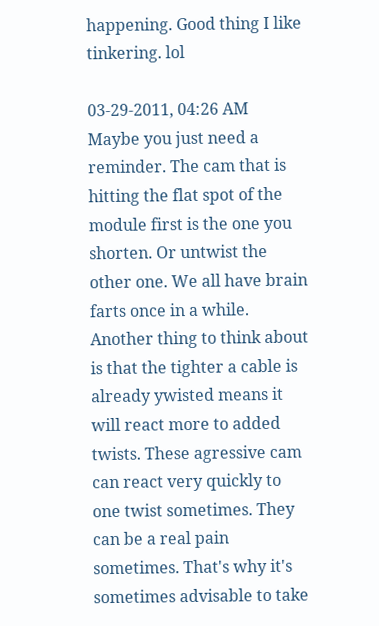happening. Good thing I like tinkering. lol

03-29-2011, 04:26 AM
Maybe you just need a reminder. The cam that is hitting the flat spot of the module first is the one you shorten. Or untwist the other one. We all have brain farts once in a while. Another thing to think about is that the tighter a cable is already ywisted means it will react more to added twists. These agressive cam can react very quickly to one twist sometimes. They can be a real pain sometimes. That's why it's sometimes advisable to take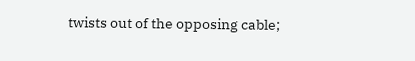twists out of the opposing cable;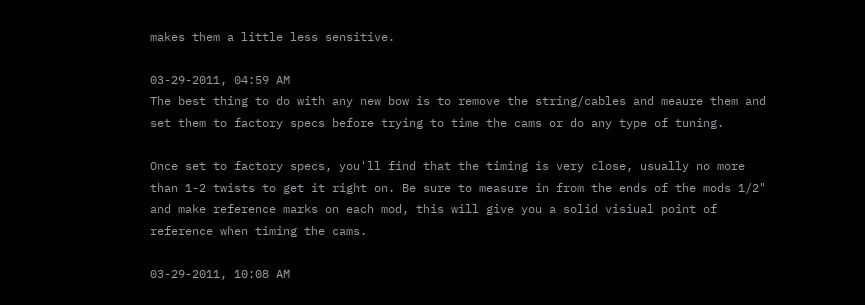makes them a little less sensitive.

03-29-2011, 04:59 AM
The best thing to do with any new bow is to remove the string/cables and meaure them and set them to factory specs before trying to time the cams or do any type of tuning.

Once set to factory specs, you'll find that the timing is very close, usually no more than 1-2 twists to get it right on. Be sure to measure in from the ends of the mods 1/2" and make reference marks on each mod, this will give you a solid visiual point of reference when timing the cams.

03-29-2011, 10:08 AM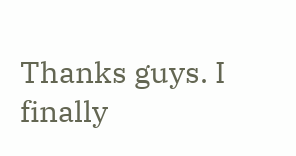Thanks guys. I finally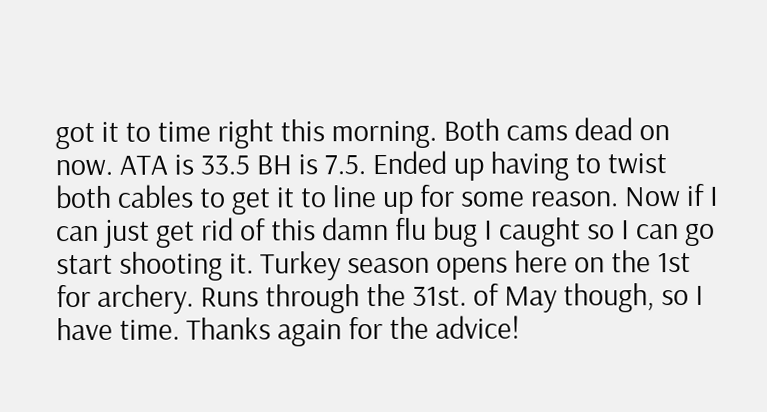got it to time right this morning. Both cams dead on now. ATA is 33.5 BH is 7.5. Ended up having to twist both cables to get it to line up for some reason. Now if I can just get rid of this damn flu bug I caught so I can go start shooting it. Turkey season opens here on the 1st for archery. Runs through the 31st. of May though, so I have time. Thanks again for the advice!